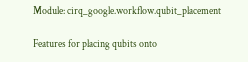Module: cirq_google.workflow.qubit_placement

Features for placing qubits onto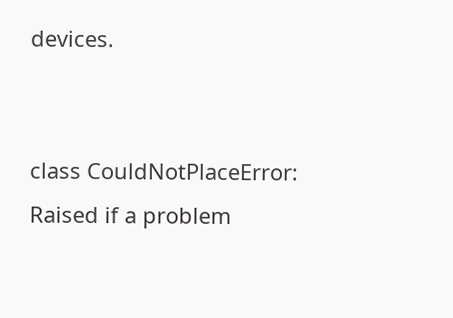devices.


class CouldNotPlaceError: Raised if a problem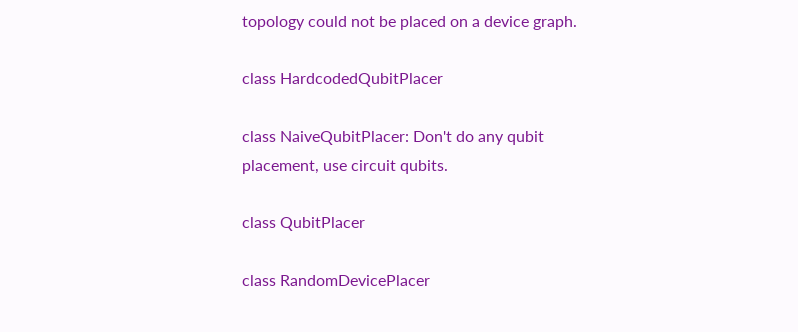topology could not be placed on a device graph.

class HardcodedQubitPlacer

class NaiveQubitPlacer: Don't do any qubit placement, use circuit qubits.

class QubitPlacer

class RandomDevicePlacer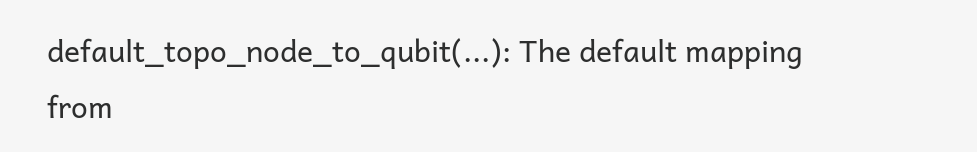default_topo_node_to_qubit(...): The default mapping from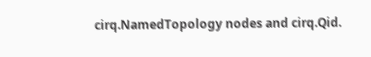cirq.NamedTopology nodes and cirq.Qid.